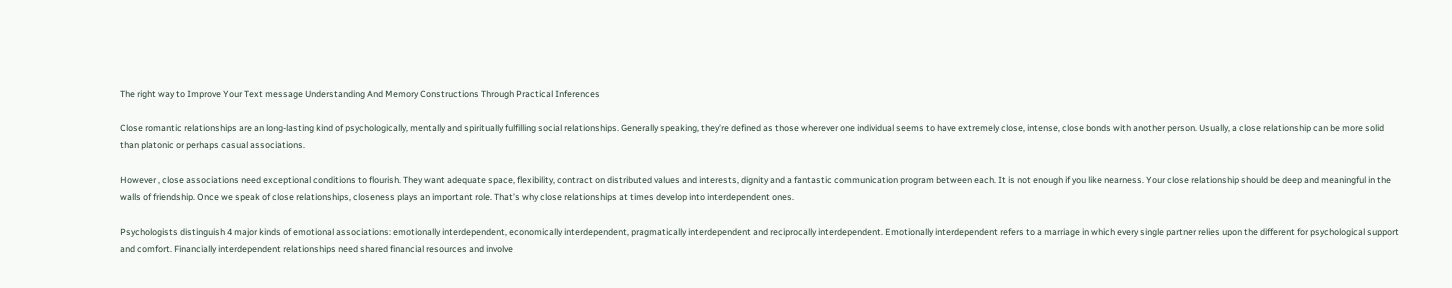The right way to Improve Your Text message Understanding And Memory Constructions Through Practical Inferences

Close romantic relationships are an long-lasting kind of psychologically, mentally and spiritually fulfilling social relationships. Generally speaking, they’re defined as those wherever one individual seems to have extremely close, intense, close bonds with another person. Usually, a close relationship can be more solid than platonic or perhaps casual associations.

However , close associations need exceptional conditions to flourish. They want adequate space, flexibility, contract on distributed values and interests, dignity and a fantastic communication program between each. It is not enough if you like nearness. Your close relationship should be deep and meaningful in the walls of friendship. Once we speak of close relationships, closeness plays an important role. That’s why close relationships at times develop into interdependent ones.

Psychologists distinguish 4 major kinds of emotional associations: emotionally interdependent, economically interdependent, pragmatically interdependent and reciprocally interdependent. Emotionally interdependent refers to a marriage in which every single partner relies upon the different for psychological support and comfort. Financially interdependent relationships need shared financial resources and involve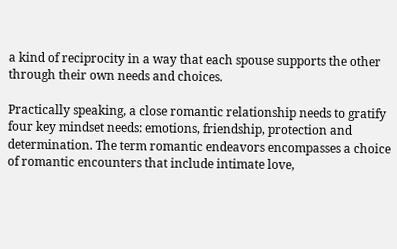a kind of reciprocity in a way that each spouse supports the other through their own needs and choices.

Practically speaking, a close romantic relationship needs to gratify four key mindset needs: emotions, friendship, protection and determination. The term romantic endeavors encompasses a choice of romantic encounters that include intimate love,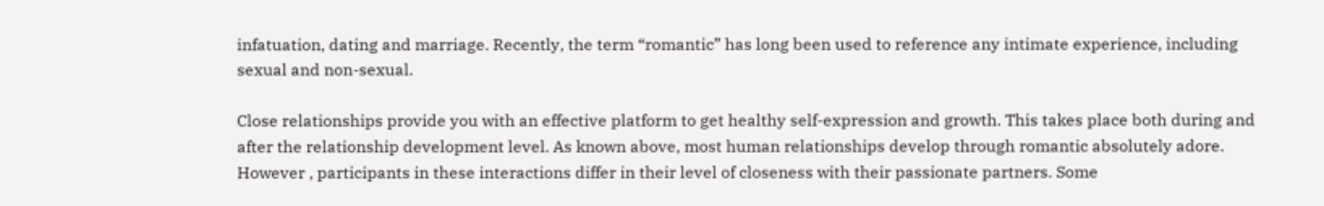infatuation, dating and marriage. Recently, the term “romantic” has long been used to reference any intimate experience, including sexual and non-sexual.

Close relationships provide you with an effective platform to get healthy self-expression and growth. This takes place both during and after the relationship development level. As known above, most human relationships develop through romantic absolutely adore. However , participants in these interactions differ in their level of closeness with their passionate partners. Some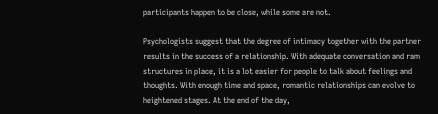participants happen to be close, while some are not.

Psychologists suggest that the degree of intimacy together with the partner results in the success of a relationship. With adequate conversation and ram structures in place, it is a lot easier for people to talk about feelings and thoughts. With enough time and space, romantic relationships can evolve to heightened stages. At the end of the day,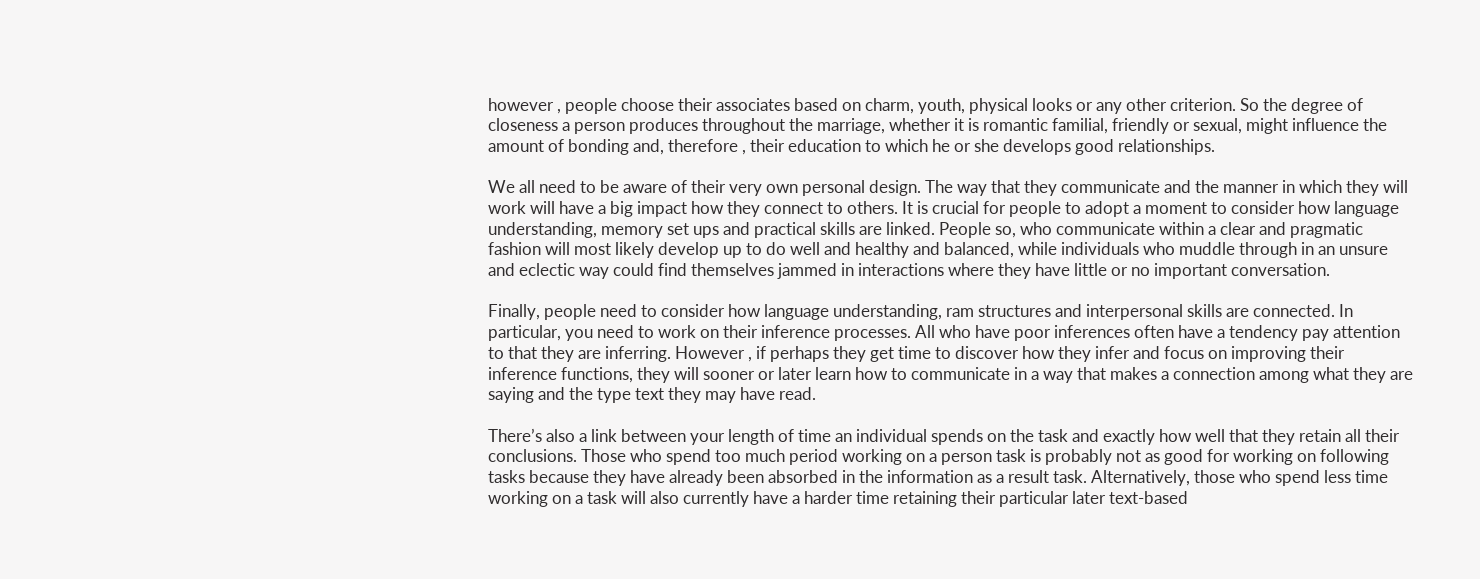however , people choose their associates based on charm, youth, physical looks or any other criterion. So the degree of closeness a person produces throughout the marriage, whether it is romantic familial, friendly or sexual, might influence the amount of bonding and, therefore , their education to which he or she develops good relationships.

We all need to be aware of their very own personal design. The way that they communicate and the manner in which they will work will have a big impact how they connect to others. It is crucial for people to adopt a moment to consider how language understanding, memory set ups and practical skills are linked. People so, who communicate within a clear and pragmatic fashion will most likely develop up to do well and healthy and balanced, while individuals who muddle through in an unsure and eclectic way could find themselves jammed in interactions where they have little or no important conversation.

Finally, people need to consider how language understanding, ram structures and interpersonal skills are connected. In particular, you need to work on their inference processes. All who have poor inferences often have a tendency pay attention to that they are inferring. However , if perhaps they get time to discover how they infer and focus on improving their inference functions, they will sooner or later learn how to communicate in a way that makes a connection among what they are saying and the type text they may have read.

There’s also a link between your length of time an individual spends on the task and exactly how well that they retain all their conclusions. Those who spend too much period working on a person task is probably not as good for working on following tasks because they have already been absorbed in the information as a result task. Alternatively, those who spend less time working on a task will also currently have a harder time retaining their particular later text-based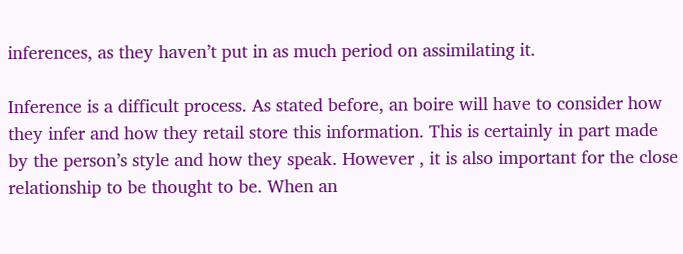inferences, as they haven’t put in as much period on assimilating it.

Inference is a difficult process. As stated before, an boire will have to consider how they infer and how they retail store this information. This is certainly in part made by the person’s style and how they speak. However , it is also important for the close relationship to be thought to be. When an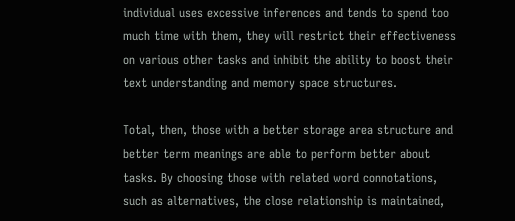individual uses excessive inferences and tends to spend too much time with them, they will restrict their effectiveness on various other tasks and inhibit the ability to boost their text understanding and memory space structures.

Total, then, those with a better storage area structure and better term meanings are able to perform better about tasks. By choosing those with related word connotations, such as alternatives, the close relationship is maintained,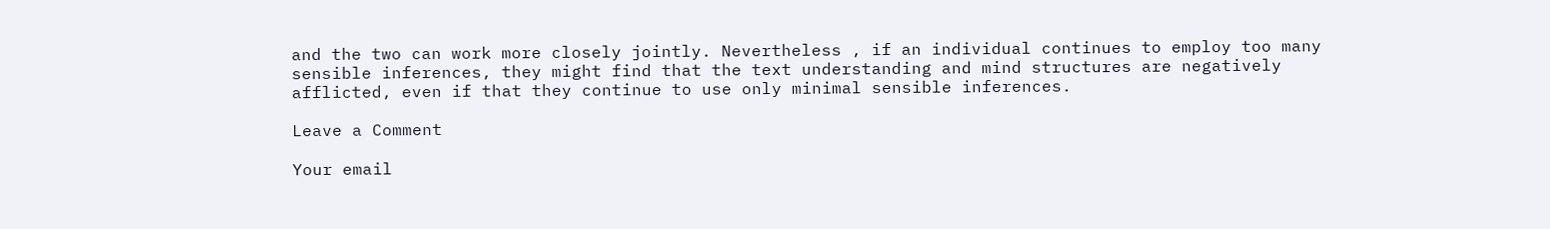and the two can work more closely jointly. Nevertheless , if an individual continues to employ too many sensible inferences, they might find that the text understanding and mind structures are negatively afflicted, even if that they continue to use only minimal sensible inferences.

Leave a Comment

Your email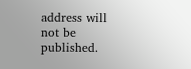address will not be published.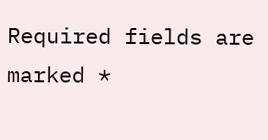Required fields are marked *